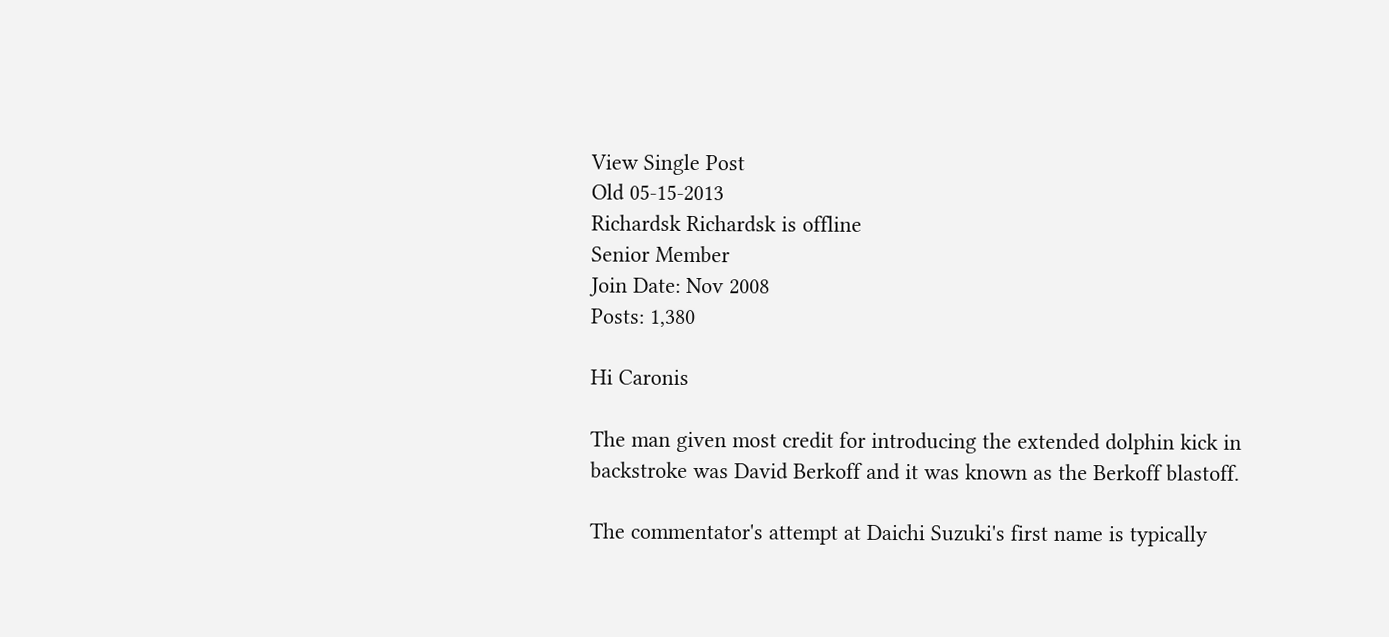View Single Post
Old 05-15-2013
Richardsk Richardsk is offline
Senior Member
Join Date: Nov 2008
Posts: 1,380

Hi Caronis

The man given most credit for introducing the extended dolphin kick in backstroke was David Berkoff and it was known as the Berkoff blastoff.

The commentator's attempt at Daichi Suzuki's first name is typically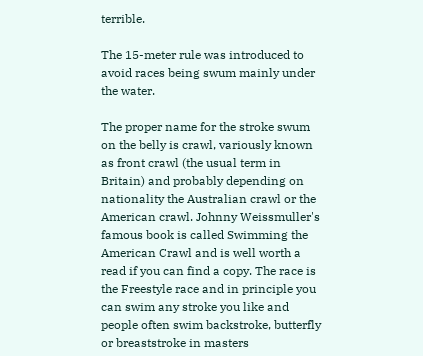terrible.

The 15-meter rule was introduced to avoid races being swum mainly under the water.

The proper name for the stroke swum on the belly is crawl, variously known as front crawl (the usual term in Britain) and probably depending on nationality the Australian crawl or the American crawl. Johnny Weissmuller's famous book is called Swimming the American Crawl and is well worth a read if you can find a copy. The race is the Freestyle race and in principle you can swim any stroke you like and people often swim backstroke, butterfly or breaststroke in masters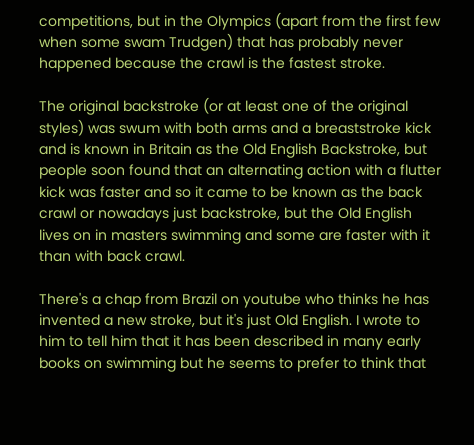competitions, but in the Olympics (apart from the first few when some swam Trudgen) that has probably never happened because the crawl is the fastest stroke.

The original backstroke (or at least one of the original styles) was swum with both arms and a breaststroke kick and is known in Britain as the Old English Backstroke, but people soon found that an alternating action with a flutter kick was faster and so it came to be known as the back crawl or nowadays just backstroke, but the Old English lives on in masters swimming and some are faster with it than with back crawl.

There's a chap from Brazil on youtube who thinks he has invented a new stroke, but it's just Old English. I wrote to him to tell him that it has been described in many early books on swimming but he seems to prefer to think that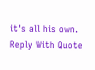it's all his own.
Reply With Quote